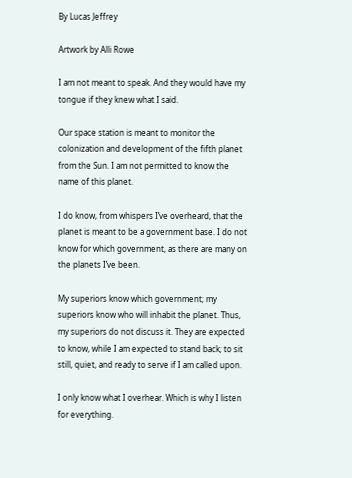By Lucas Jeffrey

Artwork by Alli Rowe

I am not meant to speak. And they would have my tongue if they knew what I said.

Our space station is meant to monitor the colonization and development of the fifth planet from the Sun. I am not permitted to know the name of this planet.

I do know, from whispers I’ve overheard, that the planet is meant to be a government base. I do not know for which government, as there are many on the planets I’ve been.

My superiors know which government; my superiors know who will inhabit the planet. Thus, my superiors do not discuss it. They are expected to know, while I am expected to stand back; to sit still, quiet, and ready to serve if I am called upon.

I only know what I overhear. Which is why I listen for everything.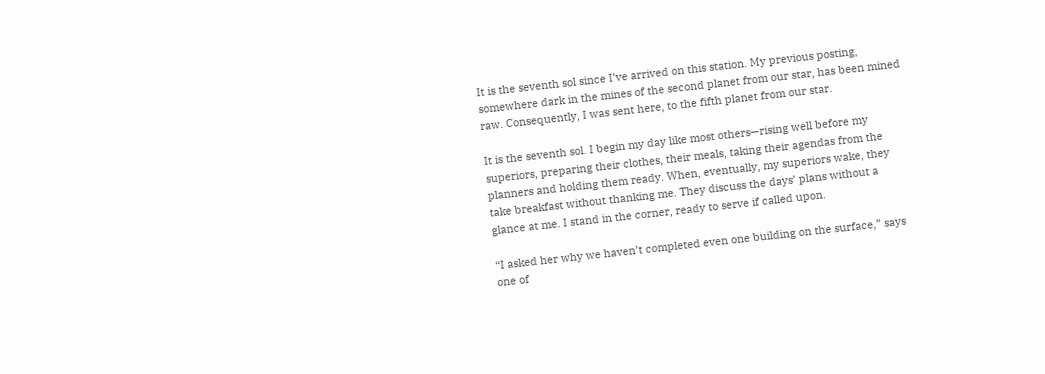It is the seventh sol since I’ve arrived on this station. My previous posting, somewhere dark in the mines of the second planet from our star, has been mined raw. Consequently, I was sent here, to the fifth planet from our star.

It is the seventh sol. I begin my day like most others—rising well before my superiors, preparing their clothes, their meals, taking their agendas from the planners and holding them ready. When, eventually, my superiors wake, they take breakfast without thanking me. They discuss the days’ plans without a glance at me. I stand in the corner, ready to serve if called upon.

“I asked her why we haven’t completed even one building on the surface,” says one of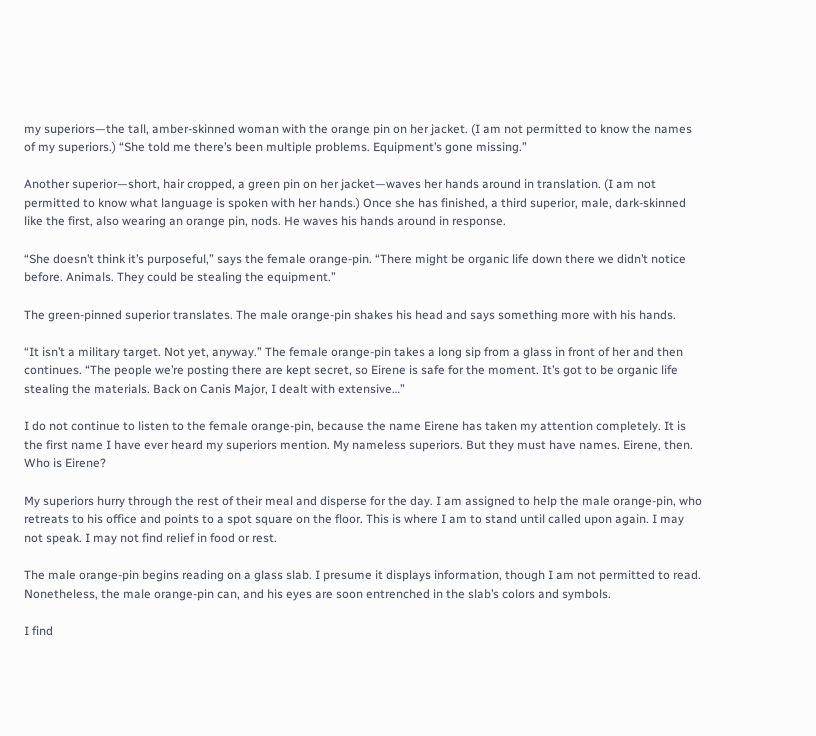my superiors—the tall, amber-skinned woman with the orange pin on her jacket. (I am not permitted to know the names of my superiors.) “She told me there’s been multiple problems. Equipment’s gone missing.”

Another superior—short, hair cropped, a green pin on her jacket—waves her hands around in translation. (I am not permitted to know what language is spoken with her hands.) Once she has finished, a third superior, male, dark-skinned like the first, also wearing an orange pin, nods. He waves his hands around in response.

“She doesn’t think it’s purposeful,” says the female orange-pin. “There might be organic life down there we didn’t notice before. Animals. They could be stealing the equipment.”

The green-pinned superior translates. The male orange-pin shakes his head and says something more with his hands.

“It isn’t a military target. Not yet, anyway.” The female orange-pin takes a long sip from a glass in front of her and then continues. “The people we’re posting there are kept secret, so Eirene is safe for the moment. It’s got to be organic life stealing the materials. Back on Canis Major, I dealt with extensive…”

I do not continue to listen to the female orange-pin, because the name Eirene has taken my attention completely. It is the first name I have ever heard my superiors mention. My nameless superiors. But they must have names. Eirene, then. Who is Eirene?

My superiors hurry through the rest of their meal and disperse for the day. I am assigned to help the male orange-pin, who retreats to his office and points to a spot square on the floor. This is where I am to stand until called upon again. I may not speak. I may not find relief in food or rest.

The male orange-pin begins reading on a glass slab. I presume it displays information, though I am not permitted to read. Nonetheless, the male orange-pin can, and his eyes are soon entrenched in the slab’s colors and symbols.

I find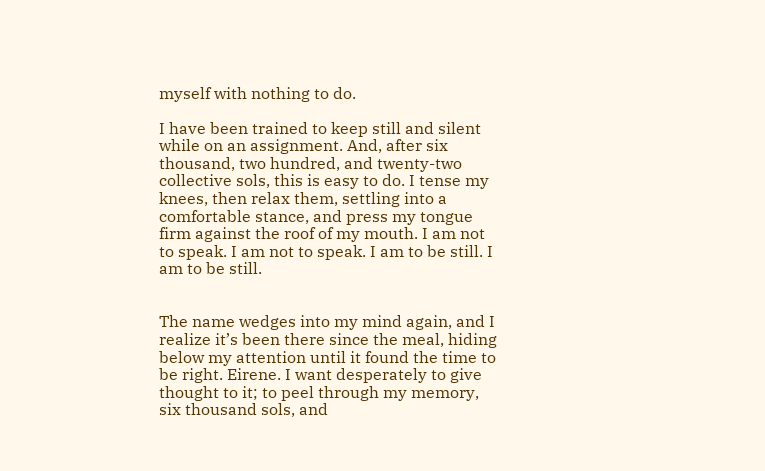myself with nothing to do.

I have been trained to keep still and silent while on an assignment. And, after six thousand, two hundred, and twenty-two collective sols, this is easy to do. I tense my knees, then relax them, settling into a comfortable stance, and press my tongue firm against the roof of my mouth. I am not to speak. I am not to speak. I am to be still. I am to be still.


The name wedges into my mind again, and I realize it’s been there since the meal, hiding below my attention until it found the time to be right. Eirene. I want desperately to give thought to it; to peel through my memory, six thousand sols, and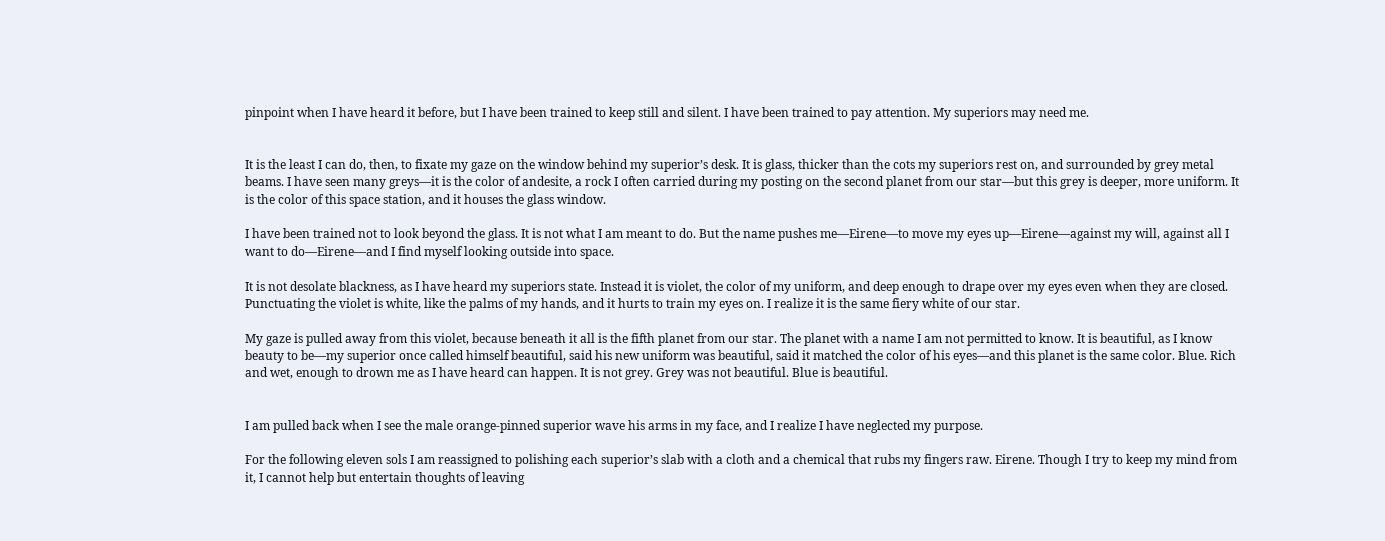pinpoint when I have heard it before, but I have been trained to keep still and silent. I have been trained to pay attention. My superiors may need me.


It is the least I can do, then, to fixate my gaze on the window behind my superior’s desk. It is glass, thicker than the cots my superiors rest on, and surrounded by grey metal beams. I have seen many greys—it is the color of andesite, a rock I often carried during my posting on the second planet from our star—but this grey is deeper, more uniform. It is the color of this space station, and it houses the glass window.

I have been trained not to look beyond the glass. It is not what I am meant to do. But the name pushes me—Eirene—to move my eyes up—Eirene—against my will, against all I want to do—Eirene—and I find myself looking outside into space.

It is not desolate blackness, as I have heard my superiors state. Instead it is violet, the color of my uniform, and deep enough to drape over my eyes even when they are closed. Punctuating the violet is white, like the palms of my hands, and it hurts to train my eyes on. I realize it is the same fiery white of our star.

My gaze is pulled away from this violet, because beneath it all is the fifth planet from our star. The planet with a name I am not permitted to know. It is beautiful, as I know beauty to be—my superior once called himself beautiful, said his new uniform was beautiful, said it matched the color of his eyes—and this planet is the same color. Blue. Rich and wet, enough to drown me as I have heard can happen. It is not grey. Grey was not beautiful. Blue is beautiful.


I am pulled back when I see the male orange-pinned superior wave his arms in my face, and I realize I have neglected my purpose.

For the following eleven sols I am reassigned to polishing each superior’s slab with a cloth and a chemical that rubs my fingers raw. Eirene. Though I try to keep my mind from it, I cannot help but entertain thoughts of leaving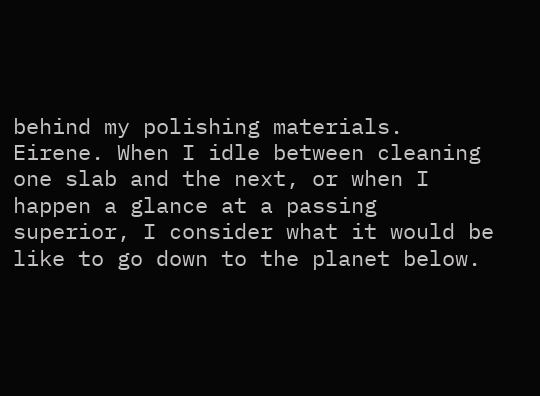behind my polishing materials. Eirene. When I idle between cleaning one slab and the next, or when I happen a glance at a passing superior, I consider what it would be like to go down to the planet below.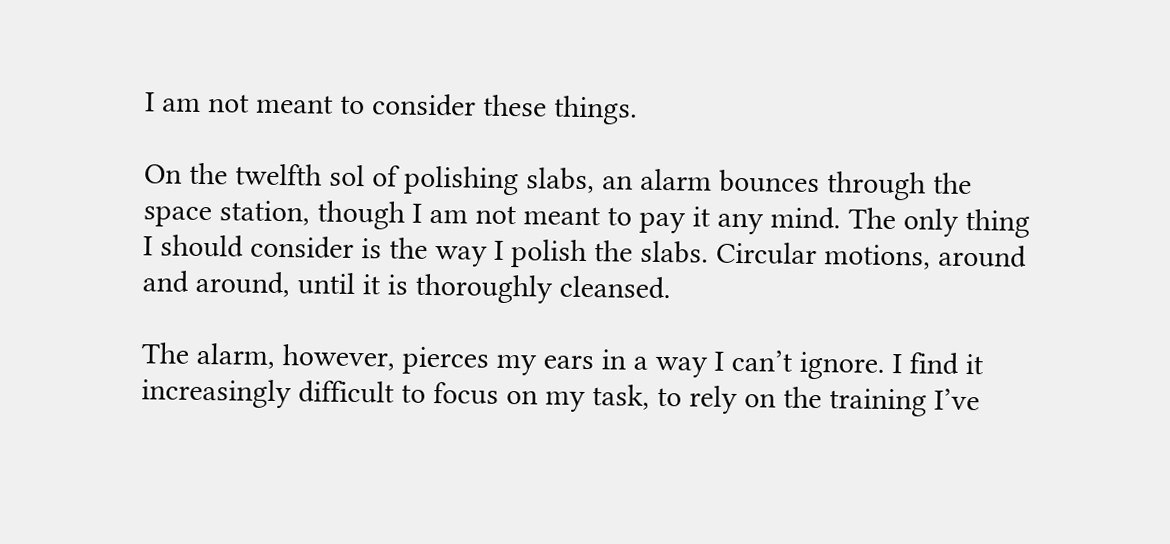I am not meant to consider these things.

On the twelfth sol of polishing slabs, an alarm bounces through the space station, though I am not meant to pay it any mind. The only thing I should consider is the way I polish the slabs. Circular motions, around and around, until it is thoroughly cleansed.

The alarm, however, pierces my ears in a way I can’t ignore. I find it increasingly difficult to focus on my task, to rely on the training I’ve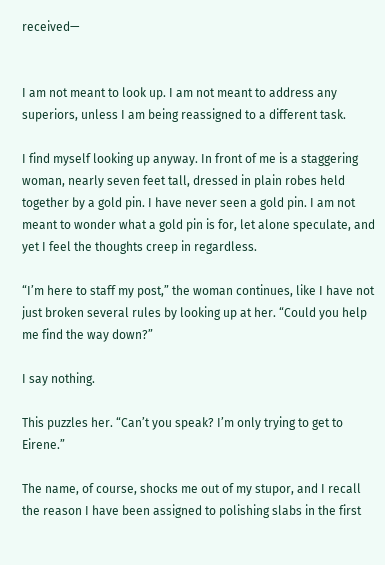received—


I am not meant to look up. I am not meant to address any superiors, unless I am being reassigned to a different task.

I find myself looking up anyway. In front of me is a staggering woman, nearly seven feet tall, dressed in plain robes held together by a gold pin. I have never seen a gold pin. I am not meant to wonder what a gold pin is for, let alone speculate, and yet I feel the thoughts creep in regardless.

“I’m here to staff my post,” the woman continues, like I have not just broken several rules by looking up at her. “Could you help me find the way down?”

I say nothing.

This puzzles her. “Can’t you speak? I’m only trying to get to Eirene.”

The name, of course, shocks me out of my stupor, and I recall the reason I have been assigned to polishing slabs in the first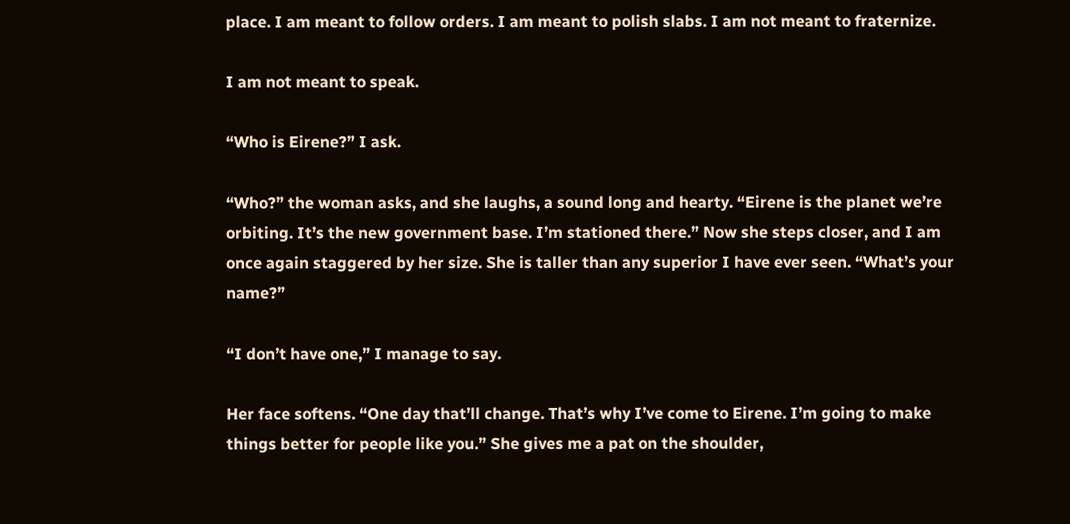place. I am meant to follow orders. I am meant to polish slabs. I am not meant to fraternize.

I am not meant to speak.

“Who is Eirene?” I ask.

“Who?” the woman asks, and she laughs, a sound long and hearty. “Eirene is the planet we’re orbiting. It’s the new government base. I’m stationed there.” Now she steps closer, and I am once again staggered by her size. She is taller than any superior I have ever seen. “What’s your name?”

“I don’t have one,” I manage to say.

Her face softens. “One day that’ll change. That’s why I’ve come to Eirene. I’m going to make things better for people like you.” She gives me a pat on the shoulder,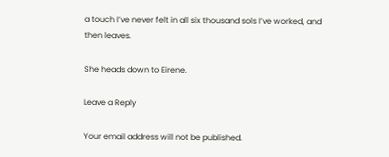a touch I’ve never felt in all six thousand sols I’ve worked, and then leaves.

She heads down to Eirene.

Leave a Reply

Your email address will not be published.